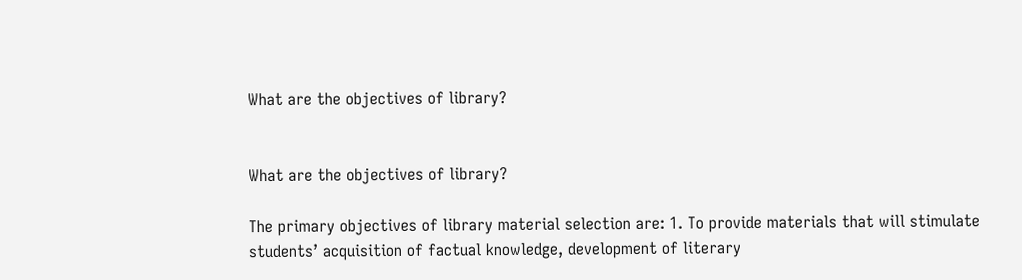What are the objectives of library?


What are the objectives of library?

The primary objectives of library material selection are: 1. To provide materials that will stimulate students’ acquisition of factual knowledge, development of literary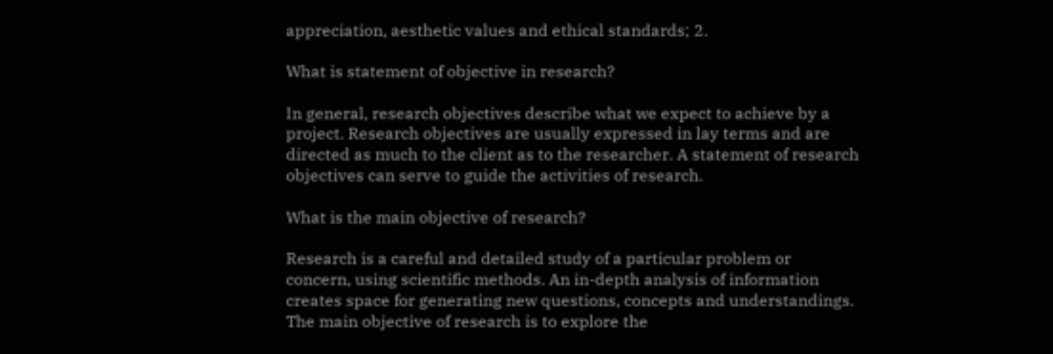appreciation, aesthetic values and ethical standards; 2.

What is statement of objective in research?

In general, research objectives describe what we expect to achieve by a project. Research objectives are usually expressed in lay terms and are directed as much to the client as to the researcher. A statement of research objectives can serve to guide the activities of research.

What is the main objective of research?

Research is a careful and detailed study of a particular problem or concern, using scientific methods. An in-depth analysis of information creates space for generating new questions, concepts and understandings. The main objective of research is to explore the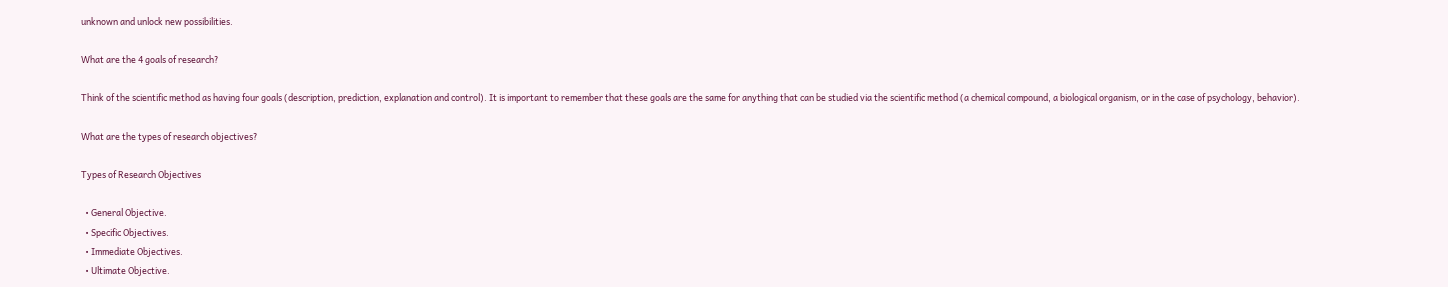unknown and unlock new possibilities.

What are the 4 goals of research?

Think of the scientific method as having four goals (description, prediction, explanation and control). It is important to remember that these goals are the same for anything that can be studied via the scientific method (a chemical compound, a biological organism, or in the case of psychology, behavior).

What are the types of research objectives?

Types of Research Objectives

  • General Objective.
  • Specific Objectives.
  • Immediate Objectives.
  • Ultimate Objective.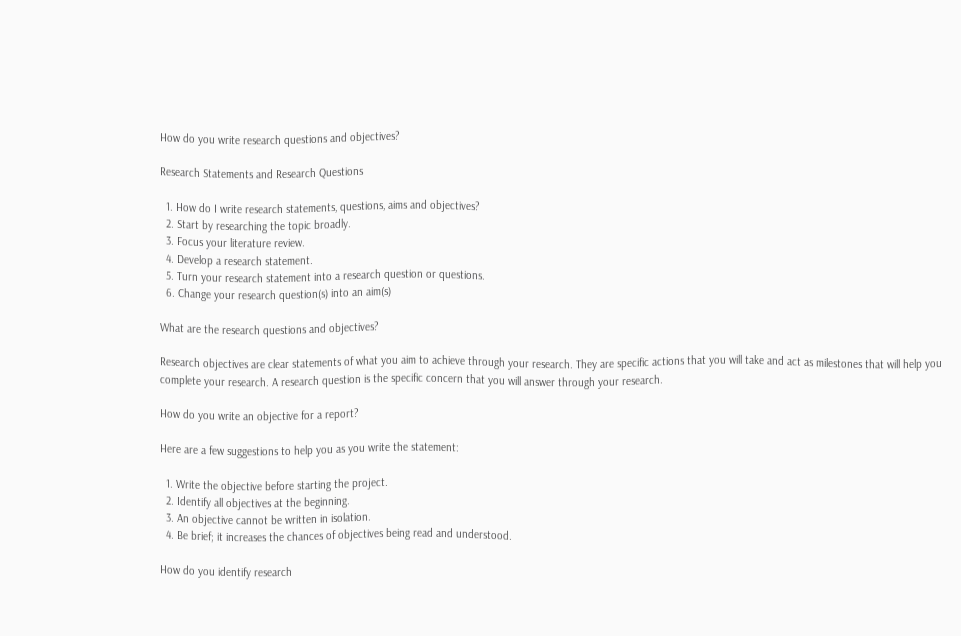How do you write research questions and objectives?

Research Statements and Research Questions

  1. How do I write research statements, questions, aims and objectives?
  2. Start by researching the topic broadly.
  3. Focus your literature review.
  4. Develop a research statement.
  5. Turn your research statement into a research question or questions.
  6. Change your research question(s) into an aim(s)

What are the research questions and objectives?

Research objectives are clear statements of what you aim to achieve through your research. They are specific actions that you will take and act as milestones that will help you complete your research. A research question is the specific concern that you will answer through your research.

How do you write an objective for a report?

Here are a few suggestions to help you as you write the statement:

  1. Write the objective before starting the project.
  2. Identify all objectives at the beginning.
  3. An objective cannot be written in isolation.
  4. Be brief; it increases the chances of objectives being read and understood.

How do you identify research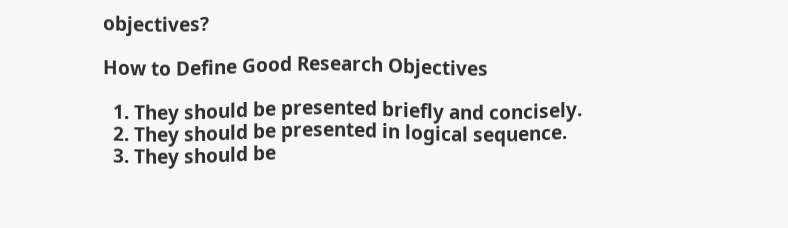objectives?

How to Define Good Research Objectives

  1. They should be presented briefly and concisely.
  2. They should be presented in logical sequence.
  3. They should be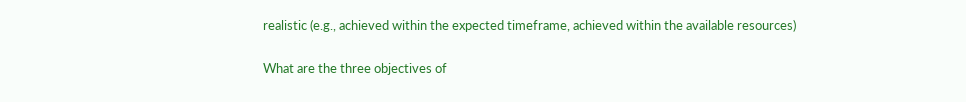realistic (e.g., achieved within the expected timeframe, achieved within the available resources)

What are the three objectives of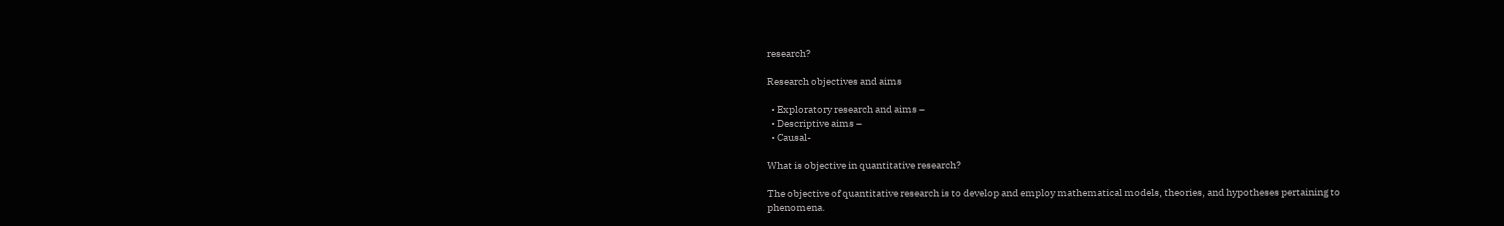research?

Research objectives and aims

  • Exploratory research and aims –
  • Descriptive aims –
  • Causal-

What is objective in quantitative research?

The objective of quantitative research is to develop and employ mathematical models, theories, and hypotheses pertaining to phenomena.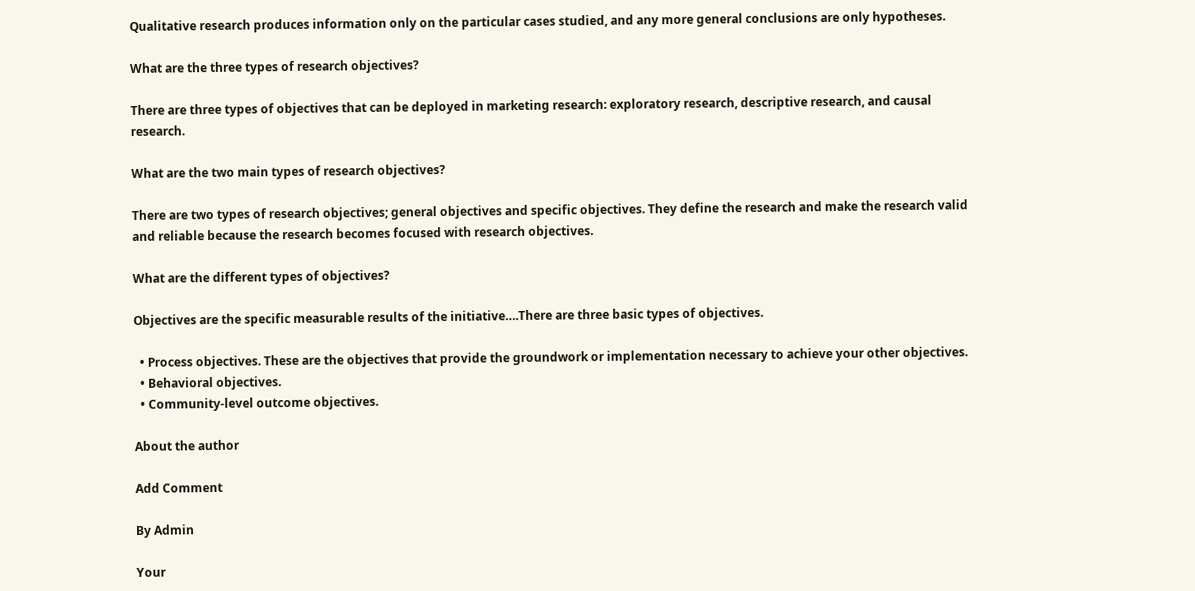Qualitative research produces information only on the particular cases studied, and any more general conclusions are only hypotheses.

What are the three types of research objectives?

There are three types of objectives that can be deployed in marketing research: exploratory research, descriptive research, and causal research.

What are the two main types of research objectives?

There are two types of research objectives; general objectives and specific objectives. They define the research and make the research valid and reliable because the research becomes focused with research objectives.

What are the different types of objectives?

Objectives are the specific measurable results of the initiative….There are three basic types of objectives.

  • Process objectives. These are the objectives that provide the groundwork or implementation necessary to achieve your other objectives.
  • Behavioral objectives.
  • Community-level outcome objectives.

About the author

Add Comment

By Admin

Your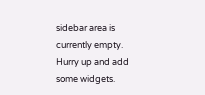sidebar area is currently empty. Hurry up and add some widgets.